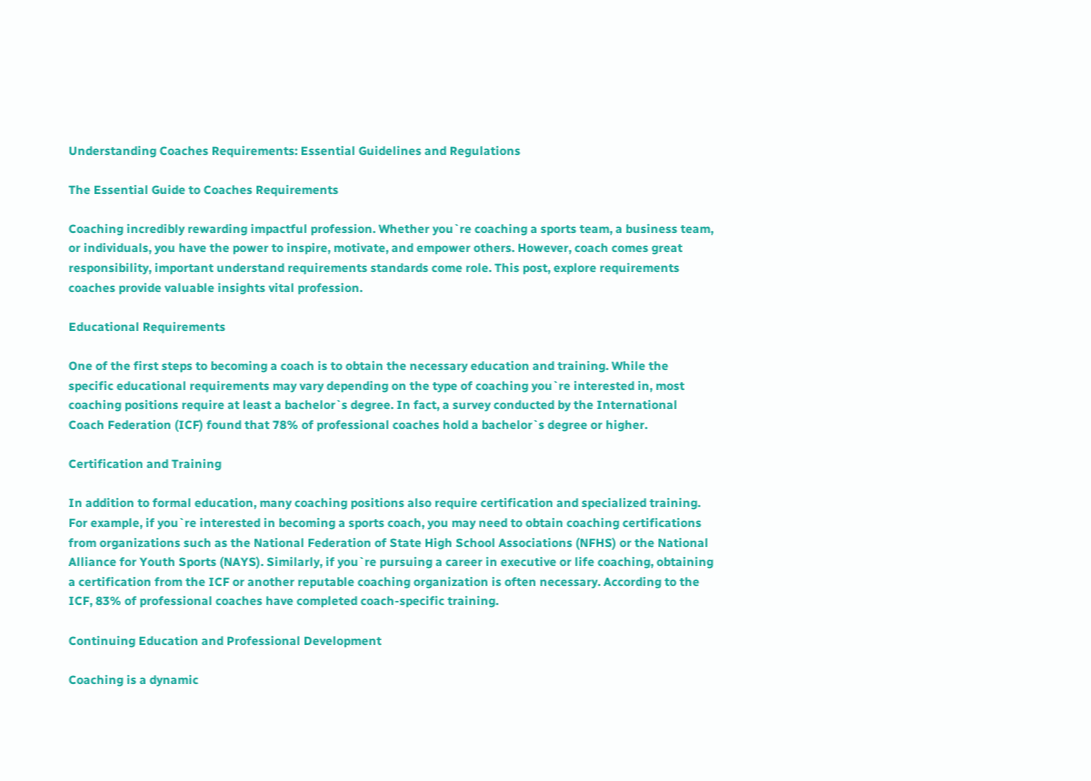Understanding Coaches Requirements: Essential Guidelines and Regulations

The Essential Guide to Coaches Requirements

Coaching incredibly rewarding impactful profession. Whether you`re coaching a sports team, a business team, or individuals, you have the power to inspire, motivate, and empower others. However, coach comes great responsibility, important understand requirements standards come role. This post, explore requirements coaches provide valuable insights vital profession.

Educational Requirements

One of the first steps to becoming a coach is to obtain the necessary education and training. While the specific educational requirements may vary depending on the type of coaching you`re interested in, most coaching positions require at least a bachelor`s degree. In fact, a survey conducted by the International Coach Federation (ICF) found that 78% of professional coaches hold a bachelor`s degree or higher.

Certification and Training

In addition to formal education, many coaching positions also require certification and specialized training. For example, if you`re interested in becoming a sports coach, you may need to obtain coaching certifications from organizations such as the National Federation of State High School Associations (NFHS) or the National Alliance for Youth Sports (NAYS). Similarly, if you`re pursuing a career in executive or life coaching, obtaining a certification from the ICF or another reputable coaching organization is often necessary. According to the ICF, 83% of professional coaches have completed coach-specific training.

Continuing Education and Professional Development

Coaching is a dynamic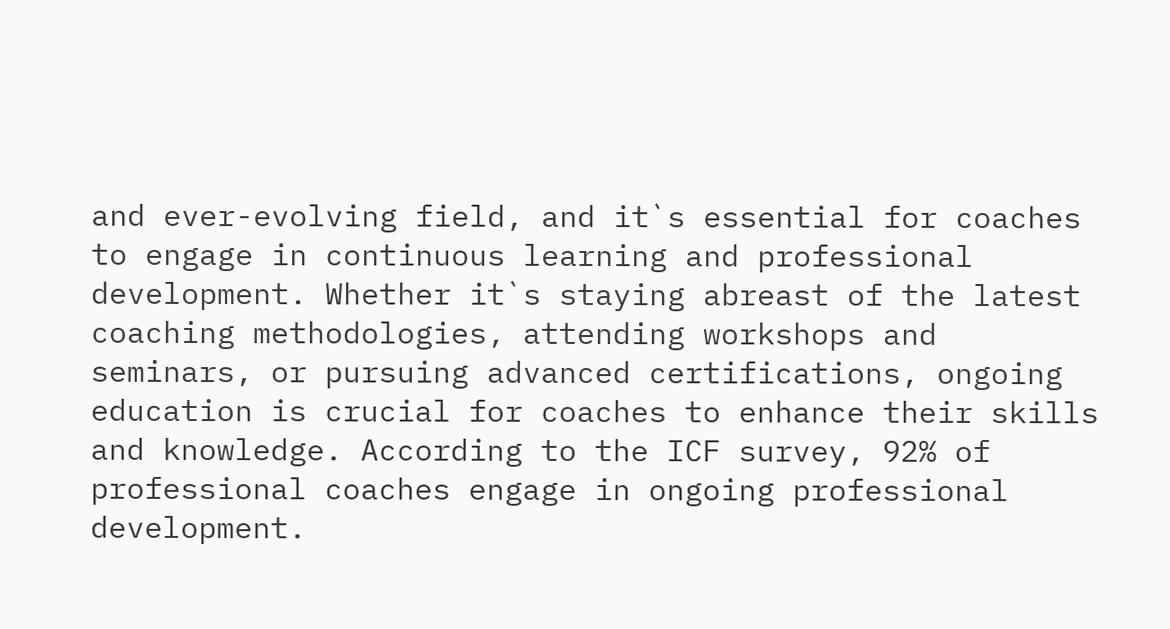and ever-evolving field, and it`s essential for coaches to engage in continuous learning and professional development. Whether it`s staying abreast of the latest coaching methodologies, attending workshops and seminars, or pursuing advanced certifications, ongoing education is crucial for coaches to enhance their skills and knowledge. According to the ICF survey, 92% of professional coaches engage in ongoing professional development.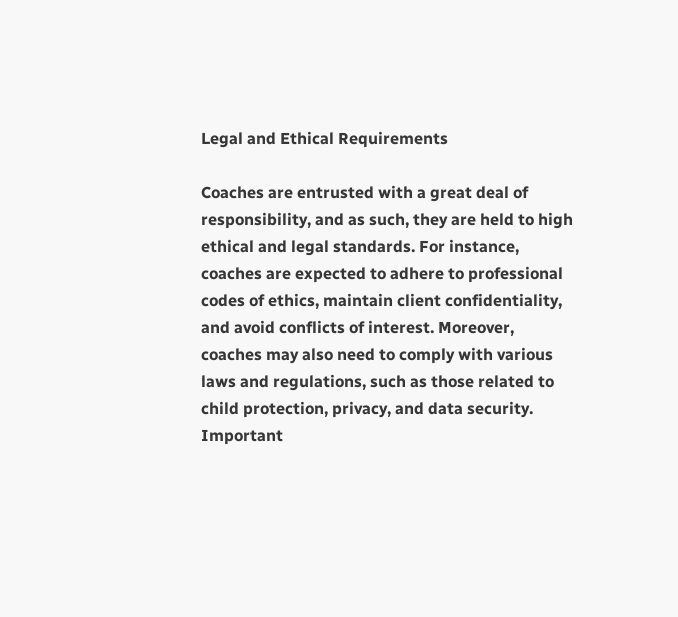Legal and Ethical Requirements

Coaches are entrusted with a great deal of responsibility, and as such, they are held to high ethical and legal standards. For instance, coaches are expected to adhere to professional codes of ethics, maintain client confidentiality, and avoid conflicts of interest. Moreover, coaches may also need to comply with various laws and regulations, such as those related to child protection, privacy, and data security. Important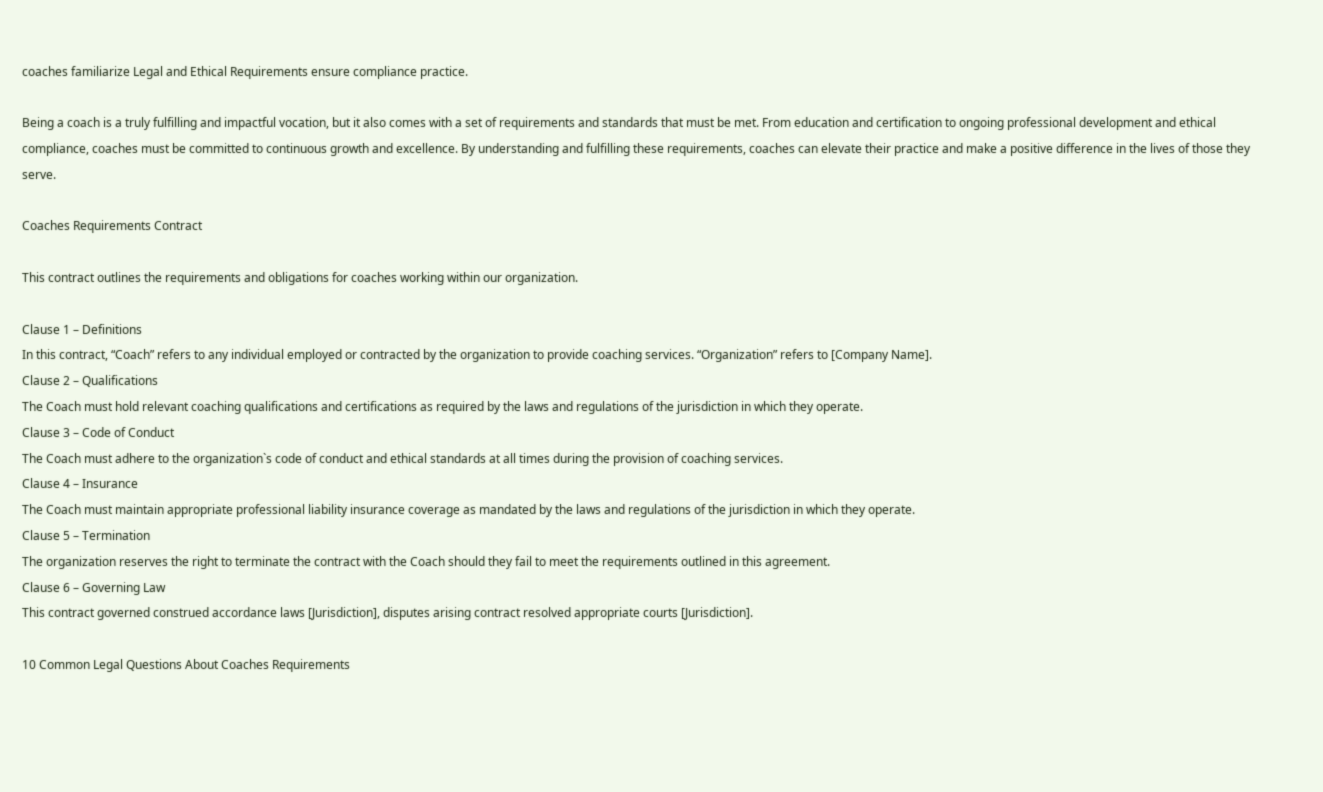coaches familiarize Legal and Ethical Requirements ensure compliance practice.

Being a coach is a truly fulfilling and impactful vocation, but it also comes with a set of requirements and standards that must be met. From education and certification to ongoing professional development and ethical compliance, coaches must be committed to continuous growth and excellence. By understanding and fulfilling these requirements, coaches can elevate their practice and make a positive difference in the lives of those they serve.

Coaches Requirements Contract

This contract outlines the requirements and obligations for coaches working within our organization.

Clause 1 – Definitions
In this contract, “Coach” refers to any individual employed or contracted by the organization to provide coaching services. “Organization” refers to [Company Name].
Clause 2 – Qualifications
The Coach must hold relevant coaching qualifications and certifications as required by the laws and regulations of the jurisdiction in which they operate.
Clause 3 – Code of Conduct
The Coach must adhere to the organization`s code of conduct and ethical standards at all times during the provision of coaching services.
Clause 4 – Insurance
The Coach must maintain appropriate professional liability insurance coverage as mandated by the laws and regulations of the jurisdiction in which they operate.
Clause 5 – Termination
The organization reserves the right to terminate the contract with the Coach should they fail to meet the requirements outlined in this agreement.
Clause 6 – Governing Law
This contract governed construed accordance laws [Jurisdiction], disputes arising contract resolved appropriate courts [Jurisdiction].

10 Common Legal Questions About Coaches Requirements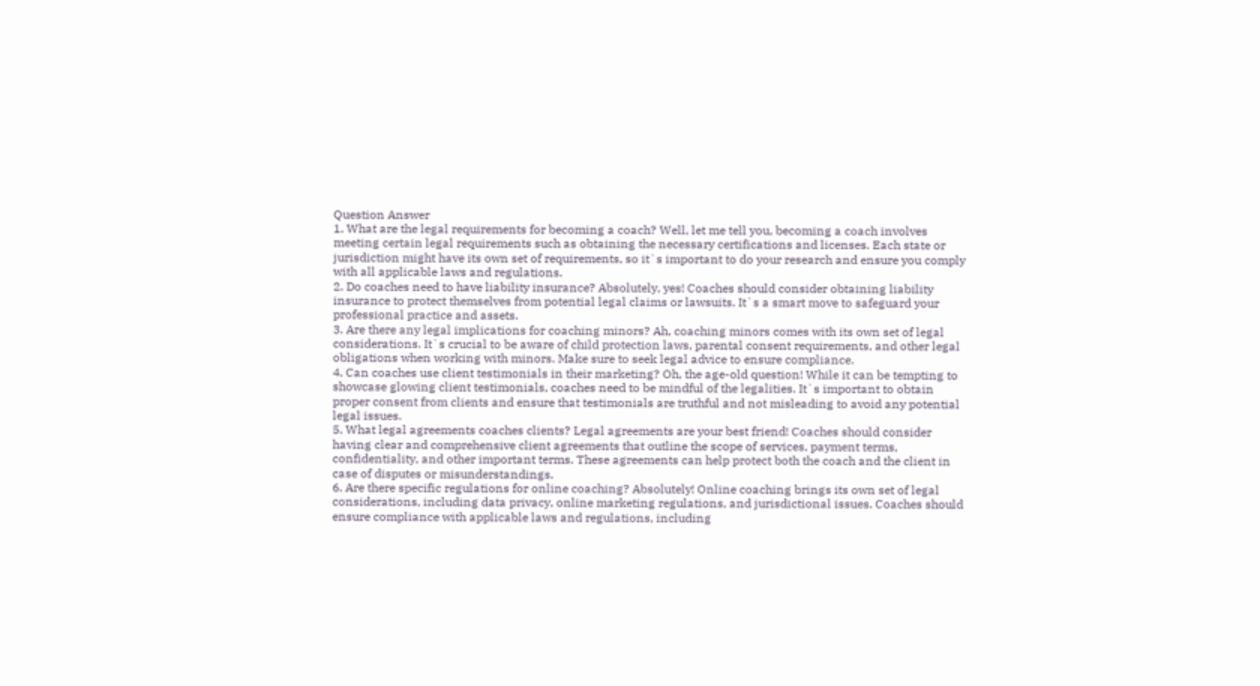Question Answer
1. What are the legal requirements for becoming a coach? Well, let me tell you, becoming a coach involves meeting certain legal requirements such as obtaining the necessary certifications and licenses. Each state or jurisdiction might have its own set of requirements, so it`s important to do your research and ensure you comply with all applicable laws and regulations.
2. Do coaches need to have liability insurance? Absolutely, yes! Coaches should consider obtaining liability insurance to protect themselves from potential legal claims or lawsuits. It`s a smart move to safeguard your professional practice and assets.
3. Are there any legal implications for coaching minors? Ah, coaching minors comes with its own set of legal considerations. It`s crucial to be aware of child protection laws, parental consent requirements, and other legal obligations when working with minors. Make sure to seek legal advice to ensure compliance.
4. Can coaches use client testimonials in their marketing? Oh, the age-old question! While it can be tempting to showcase glowing client testimonials, coaches need to be mindful of the legalities. It`s important to obtain proper consent from clients and ensure that testimonials are truthful and not misleading to avoid any potential legal issues.
5. What legal agreements coaches clients? Legal agreements are your best friend! Coaches should consider having clear and comprehensive client agreements that outline the scope of services, payment terms, confidentiality, and other important terms. These agreements can help protect both the coach and the client in case of disputes or misunderstandings.
6. Are there specific regulations for online coaching? Absolutely! Online coaching brings its own set of legal considerations, including data privacy, online marketing regulations, and jurisdictional issues. Coaches should ensure compliance with applicable laws and regulations, including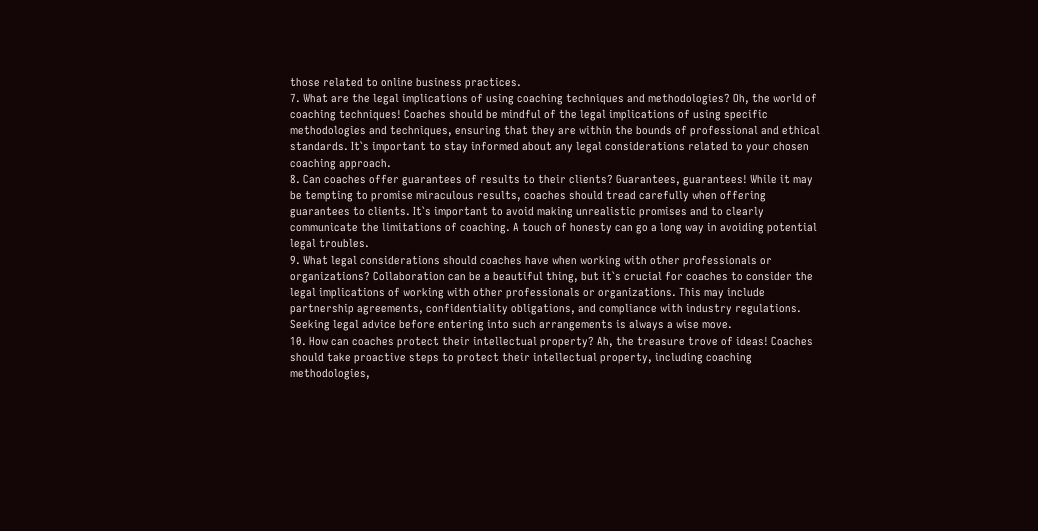those related to online business practices.
7. What are the legal implications of using coaching techniques and methodologies? Oh, the world of coaching techniques! Coaches should be mindful of the legal implications of using specific methodologies and techniques, ensuring that they are within the bounds of professional and ethical standards. It`s important to stay informed about any legal considerations related to your chosen coaching approach.
8. Can coaches offer guarantees of results to their clients? Guarantees, guarantees! While it may be tempting to promise miraculous results, coaches should tread carefully when offering guarantees to clients. It`s important to avoid making unrealistic promises and to clearly communicate the limitations of coaching. A touch of honesty can go a long way in avoiding potential legal troubles.
9. What legal considerations should coaches have when working with other professionals or organizations? Collaboration can be a beautiful thing, but it`s crucial for coaches to consider the legal implications of working with other professionals or organizations. This may include partnership agreements, confidentiality obligations, and compliance with industry regulations. Seeking legal advice before entering into such arrangements is always a wise move.
10. How can coaches protect their intellectual property? Ah, the treasure trove of ideas! Coaches should take proactive steps to protect their intellectual property, including coaching methodologies,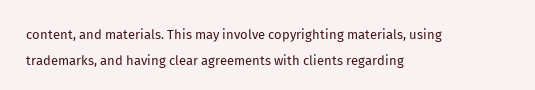content, and materials. This may involve copyrighting materials, using trademarks, and having clear agreements with clients regarding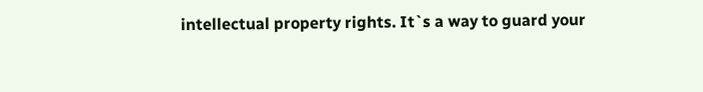intellectual property rights. It`s a way to guard your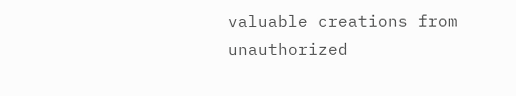valuable creations from unauthorized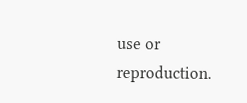use or reproduction.